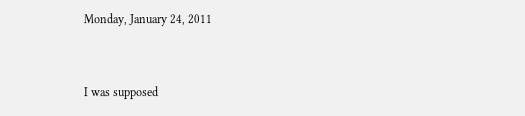Monday, January 24, 2011


I was supposed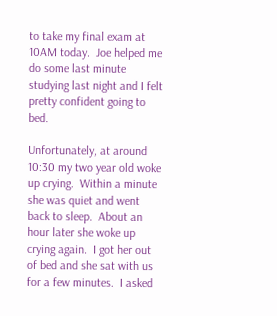to take my final exam at 10AM today.  Joe helped me do some last minute studying last night and I felt pretty confident going to bed.

Unfortunately, at around 10:30 my two year old woke up crying.  Within a minute she was quiet and went back to sleep.  About an hour later she woke up crying again.  I got her out of bed and she sat with us for a few minutes.  I asked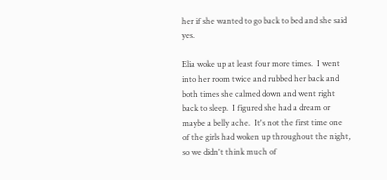her if she wanted to go back to bed and she said yes.

Elia woke up at least four more times.  I went into her room twice and rubbed her back and both times she calmed down and went right back to sleep.  I figured she had a dream or maybe a belly ache.  It's not the first time one of the girls had woken up throughout the night, so we didn't think much of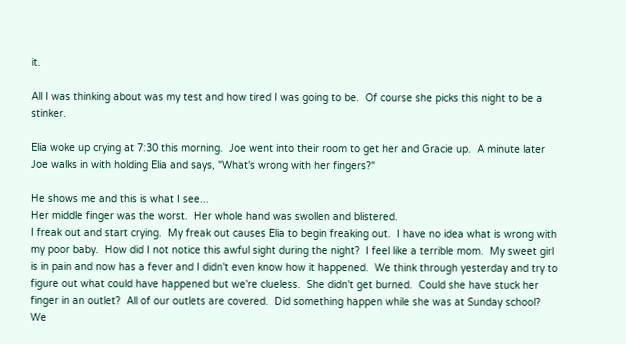it.

All I was thinking about was my test and how tired I was going to be.  Of course she picks this night to be a stinker.

Elia woke up crying at 7:30 this morning.  Joe went into their room to get her and Gracie up.  A minute later Joe walks in with holding Elia and says, "What's wrong with her fingers?"

He shows me and this is what I see...
Her middle finger was the worst.  Her whole hand was swollen and blistered.
I freak out and start crying.  My freak out causes Elia to begin freaking out.  I have no idea what is wrong with my poor baby.  How did I not notice this awful sight during the night?  I feel like a terrible mom.  My sweet girl is in pain and now has a fever and I didn't even know how it happened.  We think through yesterday and try to figure out what could have happened but we're clueless.  She didn't get burned.  Could she have stuck her finger in an outlet?  All of our outlets are covered.  Did something happen while she was at Sunday school?  We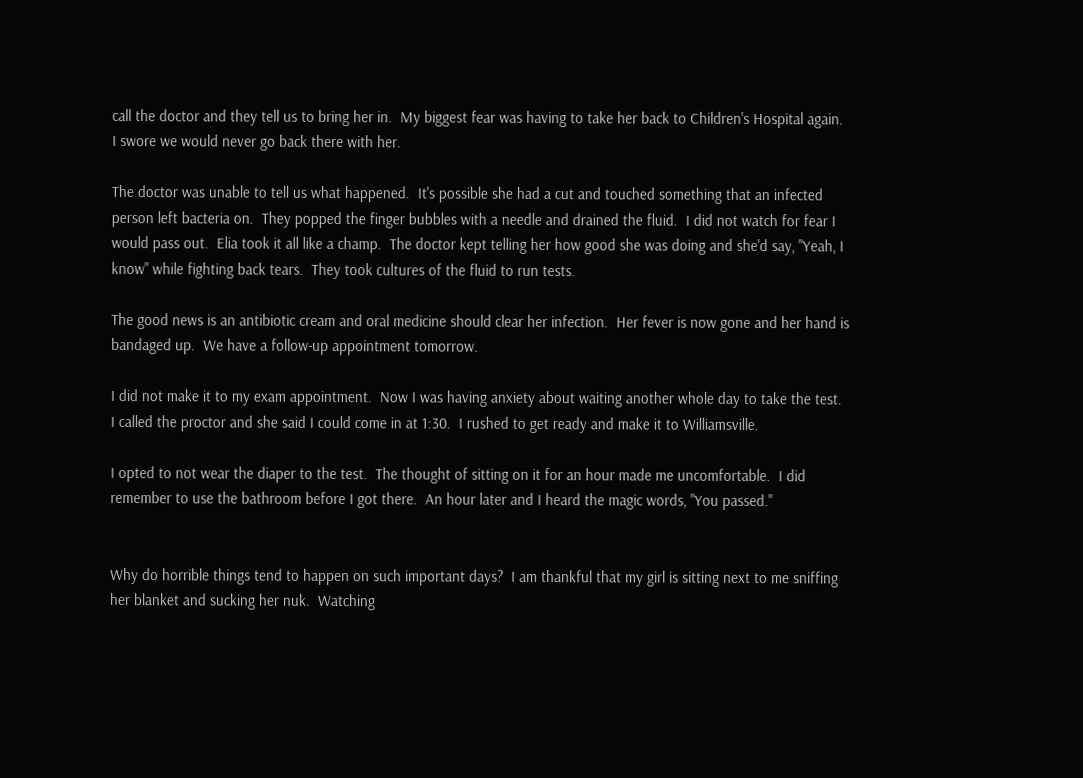call the doctor and they tell us to bring her in.  My biggest fear was having to take her back to Children's Hospital again.  I swore we would never go back there with her.

The doctor was unable to tell us what happened.  It's possible she had a cut and touched something that an infected person left bacteria on.  They popped the finger bubbles with a needle and drained the fluid.  I did not watch for fear I would pass out.  Elia took it all like a champ.  The doctor kept telling her how good she was doing and she'd say, "Yeah, I know" while fighting back tears.  They took cultures of the fluid to run tests.

The good news is an antibiotic cream and oral medicine should clear her infection.  Her fever is now gone and her hand is bandaged up.  We have a follow-up appointment tomorrow.

I did not make it to my exam appointment.  Now I was having anxiety about waiting another whole day to take the test.  I called the proctor and she said I could come in at 1:30.  I rushed to get ready and make it to Williamsville.

I opted to not wear the diaper to the test.  The thought of sitting on it for an hour made me uncomfortable.  I did remember to use the bathroom before I got there.  An hour later and I heard the magic words, "You passed."


Why do horrible things tend to happen on such important days?  I am thankful that my girl is sitting next to me sniffing her blanket and sucking her nuk.  Watching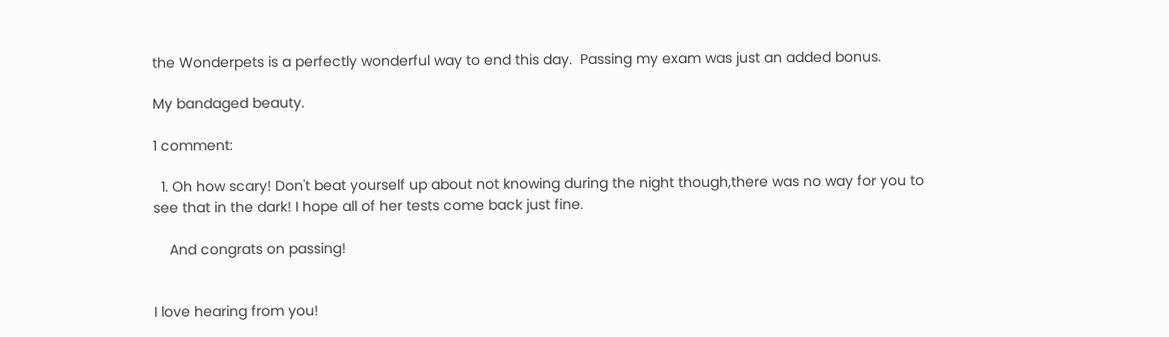the Wonderpets is a perfectly wonderful way to end this day.  Passing my exam was just an added bonus.

My bandaged beauty.

1 comment:

  1. Oh how scary! Don't beat yourself up about not knowing during the night though,there was no way for you to see that in the dark! I hope all of her tests come back just fine.

    And congrats on passing!


I love hearing from you!